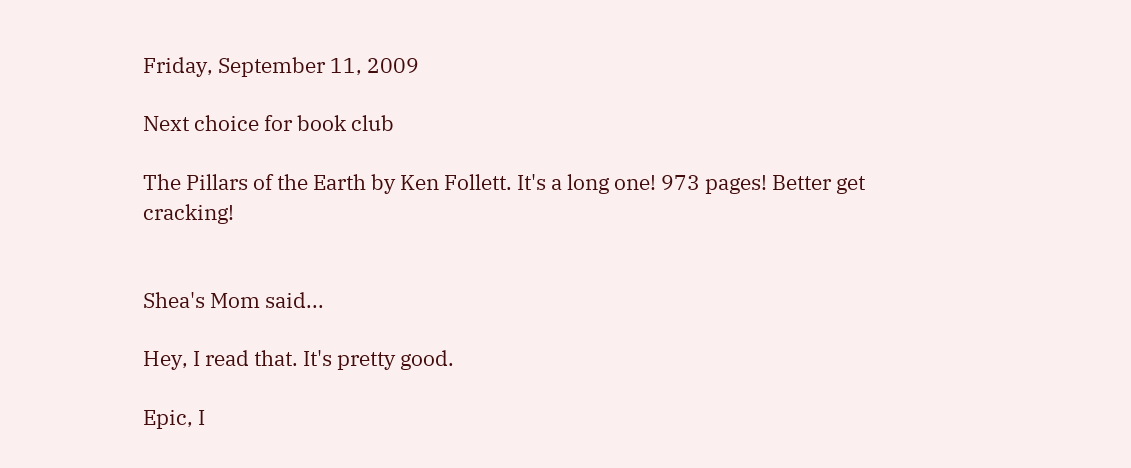Friday, September 11, 2009

Next choice for book club

The Pillars of the Earth by Ken Follett. It's a long one! 973 pages! Better get cracking!


Shea's Mom said...

Hey, I read that. It's pretty good.

Epic, I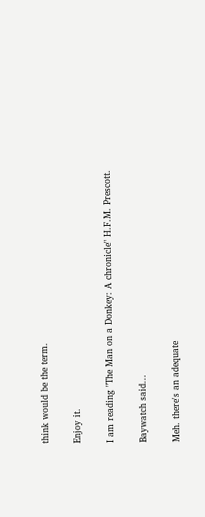think would be the term.

Enjoy it.

I am reading "The Man on a Donkey: A chronicle" H.F.M. Prescott.

Baywatch said...

Meh. there's an adequate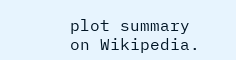plot summary on Wikipedia.